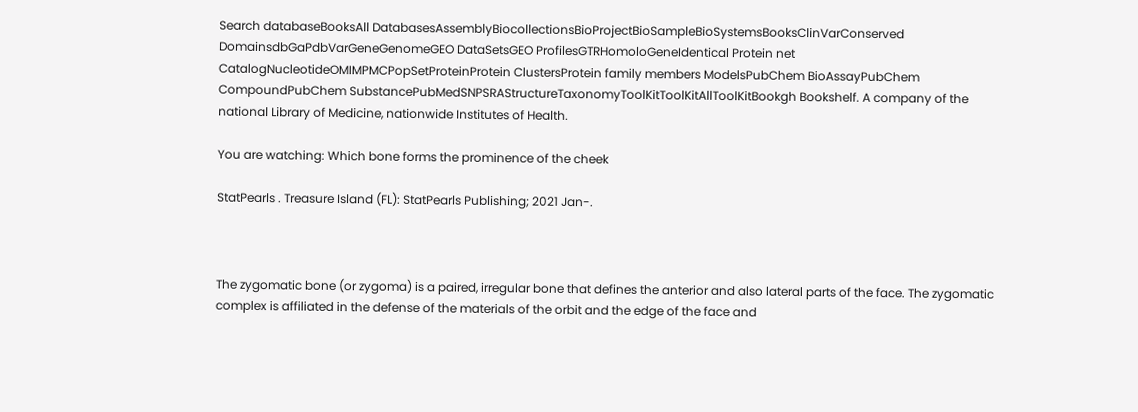Search databaseBooksAll DatabasesAssemblyBiocollectionsBioProjectBioSampleBioSystemsBooksClinVarConserved DomainsdbGaPdbVarGeneGenomeGEO DataSetsGEO ProfilesGTRHomoloGeneIdentical Protein net CatalogNucleotideOMIMPMCPopSetProteinProtein ClustersProtein family members ModelsPubChem BioAssayPubChem CompoundPubChem SubstancePubMedSNPSRAStructureTaxonomyToolKitToolKitAllToolKitBookgh Bookshelf. A company of the national Library of Medicine, nationwide Institutes of Health.

You are watching: Which bone forms the prominence of the cheek

StatPearls . Treasure Island (FL): StatPearls Publishing; 2021 Jan-.



The zygomatic bone (or zygoma) is a paired, irregular bone that defines the anterior and also lateral parts of the face. The zygomatic complex is affiliated in the defense of the materials of the orbit and the edge of the face and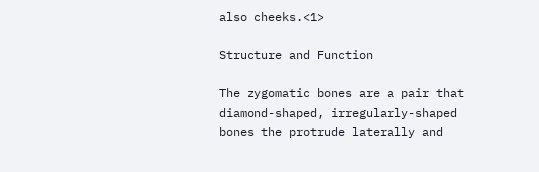also cheeks.<1>

Structure and Function

The zygomatic bones are a pair that diamond-shaped, irregularly-shaped bones the protrude laterally and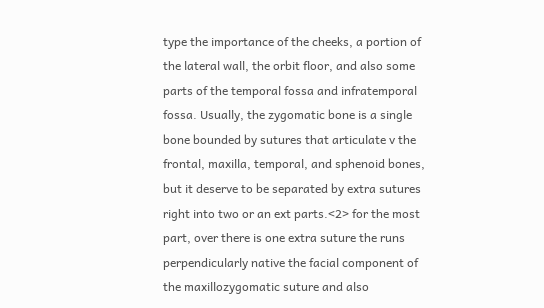type the importance of the cheeks, a portion of the lateral wall, the orbit floor, and also some parts of the temporal fossa and infratemporal fossa. Usually, the zygomatic bone is a single bone bounded by sutures that articulate v the frontal, maxilla, temporal, and sphenoid bones, but it deserve to be separated by extra sutures right into two or an ext parts.<2> for the most part, over there is one extra suture the runs perpendicularly native the facial component of the maxillozygomatic suture and also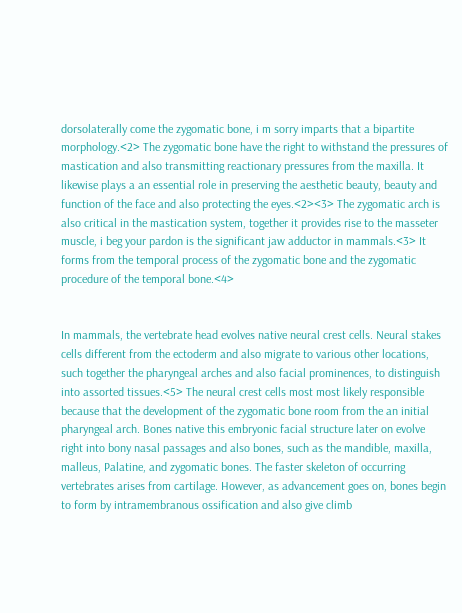dorsolaterally come the zygomatic bone, i m sorry imparts that a bipartite morphology.<2> The zygomatic bone have the right to withstand the pressures of mastication and also transmitting reactionary pressures from the maxilla. It likewise plays a an essential role in preserving the aesthetic beauty, beauty and function of the face and also protecting the eyes.<2><3> The zygomatic arch is also critical in the mastication system, together it provides rise to the masseter muscle, i beg your pardon is the significant jaw adductor in mammals.<3> It forms from the temporal process of the zygomatic bone and the zygomatic procedure of the temporal bone.<4>


In mammals, the vertebrate head evolves native neural crest cells. Neural stakes cells different from the ectoderm and also migrate to various other locations, such together the pharyngeal arches and also facial prominences, to distinguish into assorted tissues.<5> The neural crest cells most most likely responsible because that the development of the zygomatic bone room from the an initial pharyngeal arch. Bones native this embryonic facial structure later on evolve right into bony nasal passages and also bones, such as the mandible, maxilla, malleus, Palatine, and zygomatic bones. The faster skeleton of occurring vertebrates arises from cartilage. However, as advancement goes on, bones begin to form by intramembranous ossification and also give climb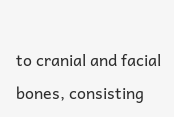to cranial and facial bones, consisting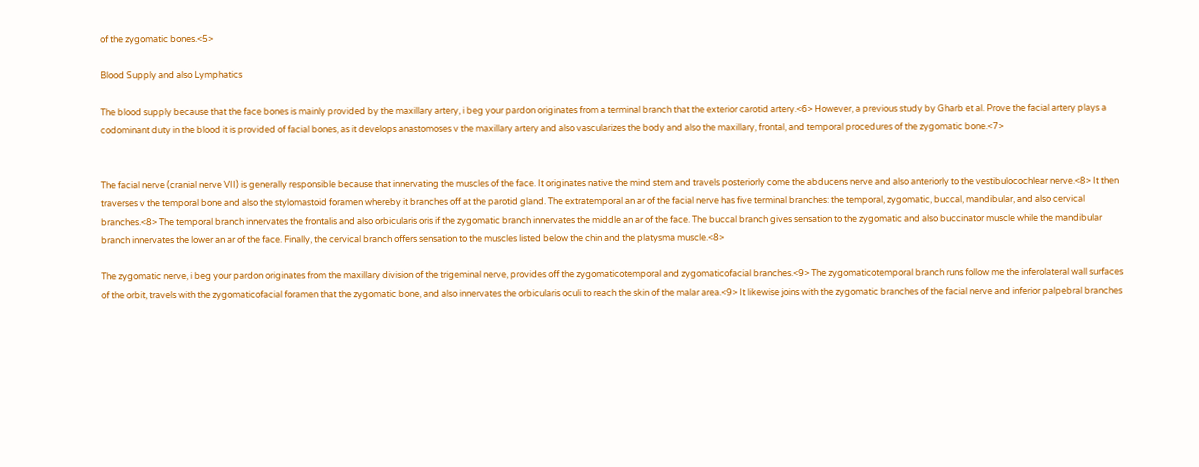of the zygomatic bones.<5>

Blood Supply and also Lymphatics

The blood supply because that the face bones is mainly provided by the maxillary artery, i beg your pardon originates from a terminal branch that the exterior carotid artery.<6> However, a previous study by Gharb et al. Prove the facial artery plays a codominant duty in the blood it is provided of facial bones, as it develops anastomoses v the maxillary artery and also vascularizes the body and also the maxillary, frontal, and temporal procedures of the zygomatic bone.<7>


The facial nerve (cranial nerve VII) is generally responsible because that innervating the muscles of the face. It originates native the mind stem and travels posteriorly come the abducens nerve and also anteriorly to the vestibulocochlear nerve.<8> It then traverses v the temporal bone and also the stylomastoid foramen whereby it branches off at the parotid gland. The extratemporal an ar of the facial nerve has five terminal branches: the temporal, zygomatic, buccal, mandibular, and also cervical branches.<8> The temporal branch innervates the frontalis and also orbicularis oris if the zygomatic branch innervates the middle an ar of the face. The buccal branch gives sensation to the zygomatic and also buccinator muscle while the mandibular branch innervates the lower an ar of the face. Finally, the cervical branch offers sensation to the muscles listed below the chin and the platysma muscle.<8>

The zygomatic nerve, i beg your pardon originates from the maxillary division of the trigeminal nerve, provides off the zygomaticotemporal and zygomaticofacial branches.<9> The zygomaticotemporal branch runs follow me the inferolateral wall surfaces of the orbit, travels with the zygomaticofacial foramen that the zygomatic bone, and also innervates the orbicularis oculi to reach the skin of the malar area.<9> It likewise joins with the zygomatic branches of the facial nerve and inferior palpebral branches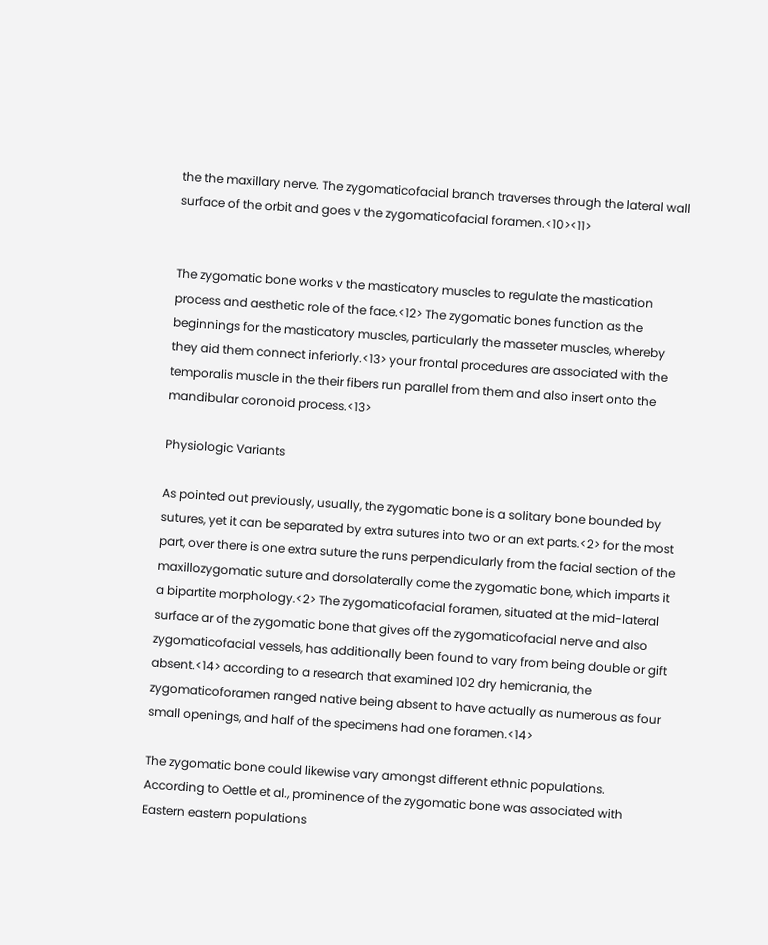the the maxillary nerve. The zygomaticofacial branch traverses through the lateral wall surface of the orbit and goes v the zygomaticofacial foramen.<10><11>


The zygomatic bone works v the masticatory muscles to regulate the mastication process and aesthetic role of the face.<12> The zygomatic bones function as the beginnings for the masticatory muscles, particularly the masseter muscles, whereby they aid them connect inferiorly.<13> your frontal procedures are associated with the temporalis muscle in the their fibers run parallel from them and also insert onto the mandibular coronoid process.<13>

Physiologic Variants

As pointed out previously, usually, the zygomatic bone is a solitary bone bounded by sutures, yet it can be separated by extra sutures into two or an ext parts.<2> for the most part, over there is one extra suture the runs perpendicularly from the facial section of the maxillozygomatic suture and dorsolaterally come the zygomatic bone, which imparts it a bipartite morphology.<2> The zygomaticofacial foramen, situated at the mid-lateral surface ar of the zygomatic bone that gives off the zygomaticofacial nerve and also zygomaticofacial vessels, has additionally been found to vary from being double or gift absent.<14> according to a research that examined 102 dry hemicrania, the zygomaticoforamen ranged native being absent to have actually as numerous as four small openings, and half of the specimens had one foramen.<14>

The zygomatic bone could likewise vary amongst different ethnic populations. According to Oettle et al., prominence of the zygomatic bone was associated with Eastern eastern populations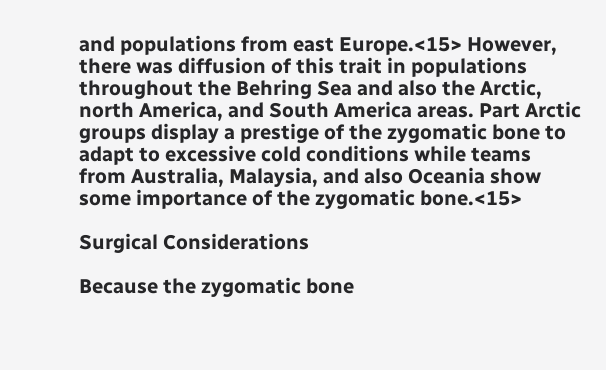and populations from east Europe.<15> However, there was diffusion of this trait in populations throughout the Behring Sea and also the Arctic, north America, and South America areas. Part Arctic groups display a prestige of the zygomatic bone to adapt to excessive cold conditions while teams from Australia, Malaysia, and also Oceania show some importance of the zygomatic bone.<15>

Surgical Considerations

Because the zygomatic bone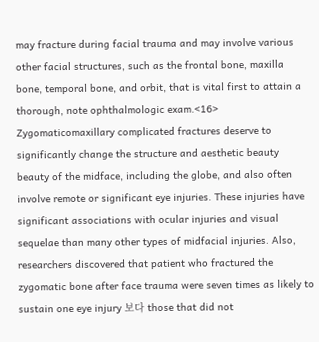may fracture during facial trauma and may involve various other facial structures, such as the frontal bone, maxilla bone, temporal bone, and orbit, that is vital first to attain a thorough, note ophthalmologic exam.<16> Zygomaticomaxillary complicated fractures deserve to significantly change the structure and aesthetic beauty beauty of the midface, including the globe, and also often involve remote or significant eye injuries. These injuries have significant associations with ocular injuries and visual sequelae than many other types of midfacial injuries. Also, researchers discovered that patient who fractured the zygomatic bone after face trauma were seven times as likely to sustain one eye injury 보다 those that did not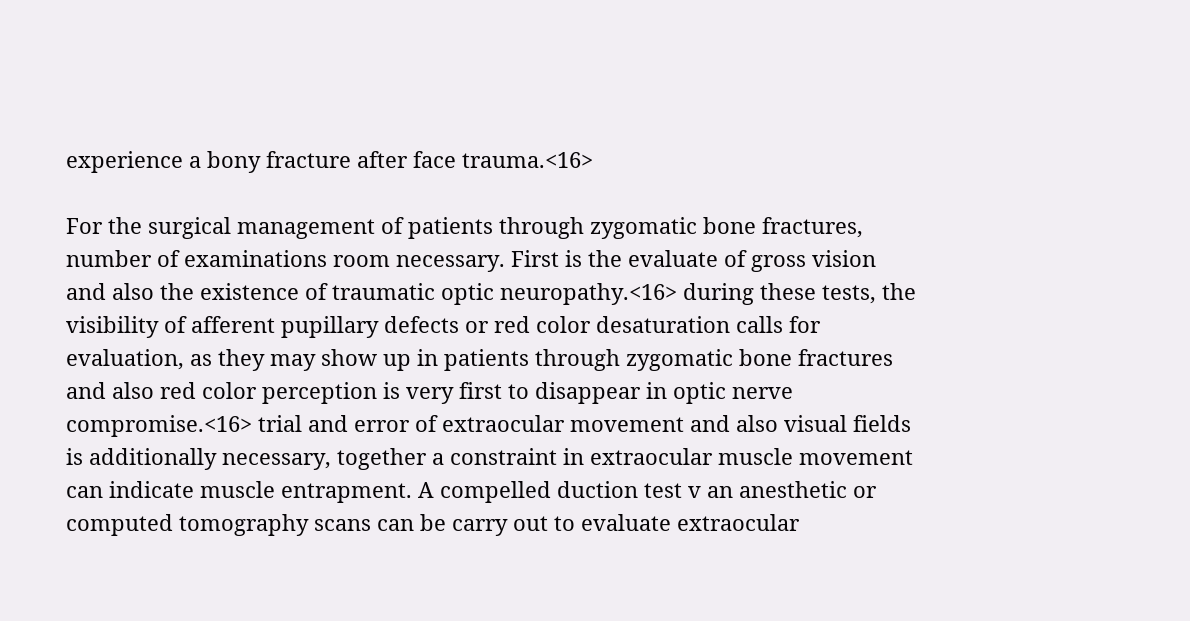experience a bony fracture after face trauma.<16>

For the surgical management of patients through zygomatic bone fractures, number of examinations room necessary. First is the evaluate of gross vision and also the existence of traumatic optic neuropathy.<16> during these tests, the visibility of afferent pupillary defects or red color desaturation calls for evaluation, as they may show up in patients through zygomatic bone fractures and also red color perception is very first to disappear in optic nerve compromise.<16> trial and error of extraocular movement and also visual fields is additionally necessary, together a constraint in extraocular muscle movement can indicate muscle entrapment. A compelled duction test v an anesthetic or computed tomography scans can be carry out to evaluate extraocular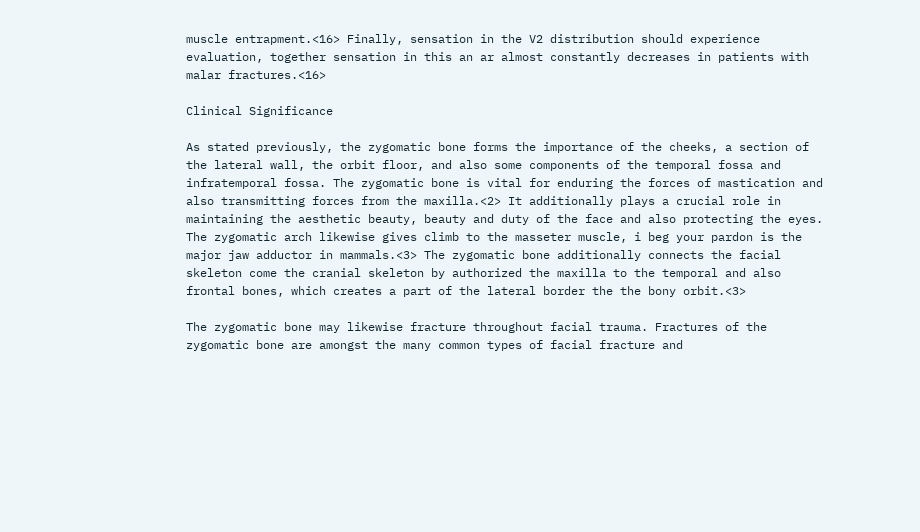muscle entrapment.<16> Finally, sensation in the V2 distribution should experience evaluation, together sensation in this an ar almost constantly decreases in patients with malar fractures.<16>

Clinical Significance

As stated previously, the zygomatic bone forms the importance of the cheeks, a section of the lateral wall, the orbit floor, and also some components of the temporal fossa and infratemporal fossa. The zygomatic bone is vital for enduring the forces of mastication and also transmitting forces from the maxilla.<2> It additionally plays a crucial role in maintaining the aesthetic beauty, beauty and duty of the face and also protecting the eyes. The zygomatic arch likewise gives climb to the masseter muscle, i beg your pardon is the major jaw adductor in mammals.<3> The zygomatic bone additionally connects the facial skeleton come the cranial skeleton by authorized the maxilla to the temporal and also frontal bones, which creates a part of the lateral border the the bony orbit.<3>

The zygomatic bone may likewise fracture throughout facial trauma. Fractures of the zygomatic bone are amongst the many common types of facial fracture and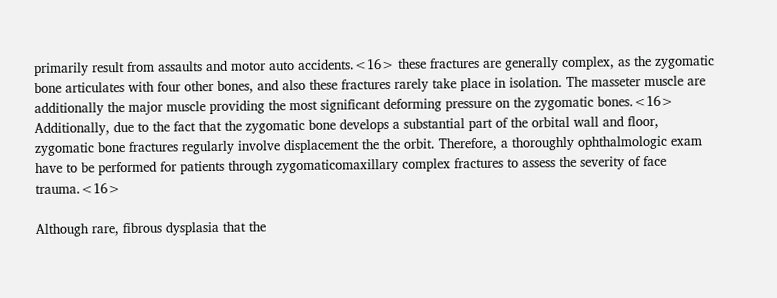primarily result from assaults and motor auto accidents.<16> these fractures are generally complex, as the zygomatic bone articulates with four other bones, and also these fractures rarely take place in isolation. The masseter muscle are additionally the major muscle providing the most significant deforming pressure on the zygomatic bones.<16> Additionally, due to the fact that the zygomatic bone develops a substantial part of the orbital wall and floor, zygomatic bone fractures regularly involve displacement the the orbit. Therefore, a thoroughly ophthalmologic exam have to be performed for patients through zygomaticomaxillary complex fractures to assess the severity of face trauma.<16>

Although rare, fibrous dysplasia that the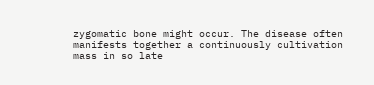zygomatic bone might occur. The disease often manifests together a continuously cultivation mass in so late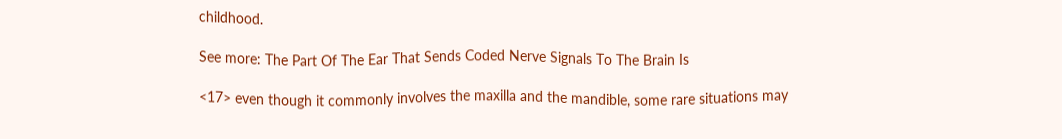childhood.

See more: The Part Of The Ear That Sends Coded Nerve Signals To The Brain Is

<17> even though it commonly involves the maxilla and the mandible, some rare situations may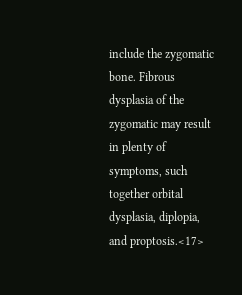include the zygomatic bone. Fibrous dysplasia of the zygomatic may result in plenty of symptoms, such together orbital dysplasia, diplopia, and proptosis.<17>